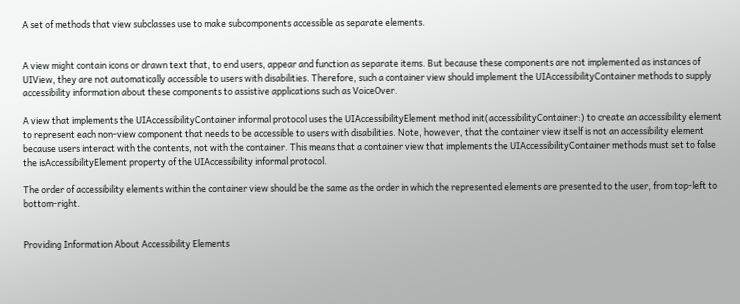A set of methods that view subclasses use to make subcomponents accessible as separate elements.


A view might contain icons or drawn text that, to end users, appear and function as separate items. But because these components are not implemented as instances of UIView, they are not automatically accessible to users with disabilities. Therefore, such a container view should implement the UIAccessibilityContainer methods to supply accessibility information about these components to assistive applications such as VoiceOver.

A view that implements the UIAccessibilityContainer informal protocol uses the UIAccessibilityElement method init(accessibilityContainer:) to create an accessibility element to represent each non-view component that needs to be accessible to users with disabilities. Note, however, that the container view itself is not an accessibility element because users interact with the contents, not with the container. This means that a container view that implements the UIAccessibilityContainer methods must set to false the isAccessibilityElement property of the UIAccessibility informal protocol.

The order of accessibility elements within the container view should be the same as the order in which the represented elements are presented to the user, from top-left to bottom-right.


Providing Information About Accessibility Elements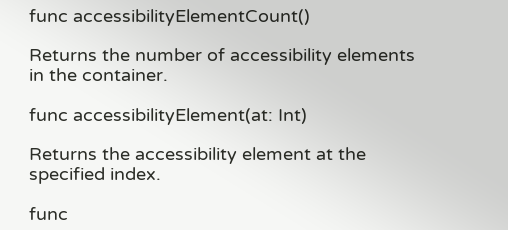func accessibilityElementCount()

Returns the number of accessibility elements in the container.

func accessibilityElement(at: Int)

Returns the accessibility element at the specified index.

func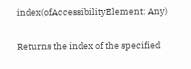index(ofAccessibilityElement: Any)

Returns the index of the specified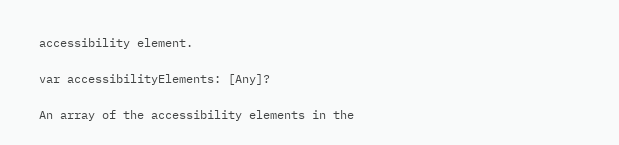accessibility element.

var accessibilityElements: [Any]?

An array of the accessibility elements in the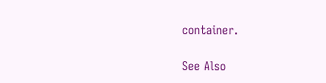container.

See Also